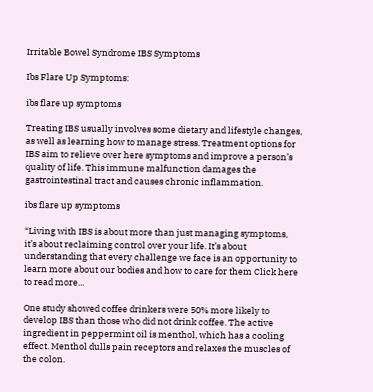Irritable Bowel Syndrome IBS Symptoms

Ibs Flare Up Symptoms:

ibs flare up symptoms

Treating IBS usually involves some dietary and lifestyle changes, as well as learning how to manage stress. Treatment options for IBS aim to relieve over here symptoms and improve a person’s quality of life. This immune malfunction damages the gastrointestinal tract and causes chronic inflammation.

ibs flare up symptoms

“Living with IBS is about more than just managing symptoms, it’s about reclaiming control over your life. It’s about understanding that every challenge we face is an opportunity to learn more about our bodies and how to care for them Click here to read more...

One study showed coffee drinkers were 50% more likely to develop IBS than those who did not drink coffee. The active ingredient in peppermint oil is menthol, which has a cooling effect. Menthol dulls pain receptors and relaxes the muscles of the colon.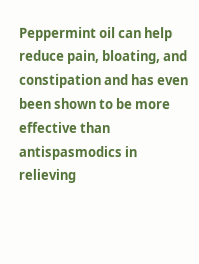Peppermint oil can help reduce pain, bloating, and constipation and has even been shown to be more effective than antispasmodics in relieving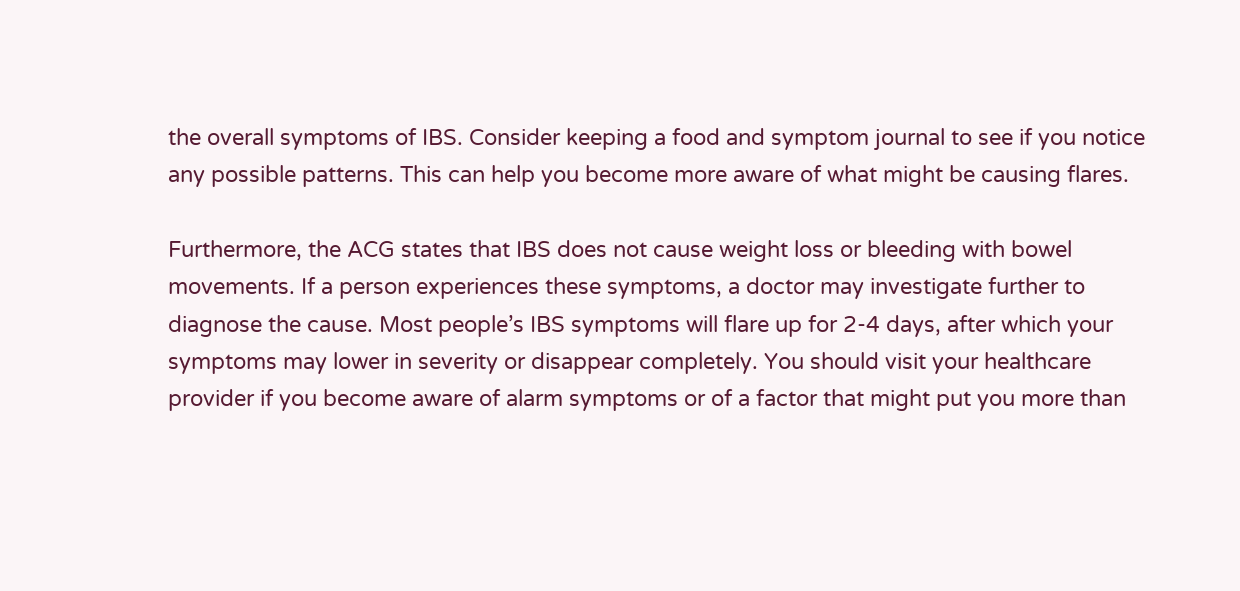the overall symptoms of IBS. Consider keeping a food and symptom journal to see if you notice any possible patterns. This can help you become more aware of what might be causing flares.

Furthermore, the ACG states that IBS does not cause weight loss or bleeding with bowel movements. If a person experiences these symptoms, a doctor may investigate further to diagnose the cause. Most people’s IBS symptoms will flare up for 2-4 days, after which your symptoms may lower in severity or disappear completely. You should visit your healthcare provider if you become aware of alarm symptoms or of a factor that might put you more than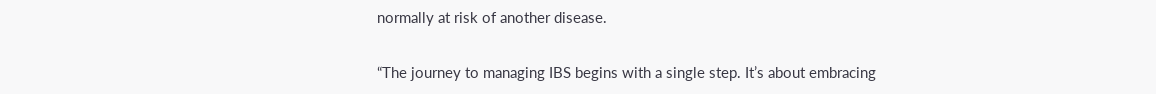normally at risk of another disease.

“The journey to managing IBS begins with a single step. It’s about embracing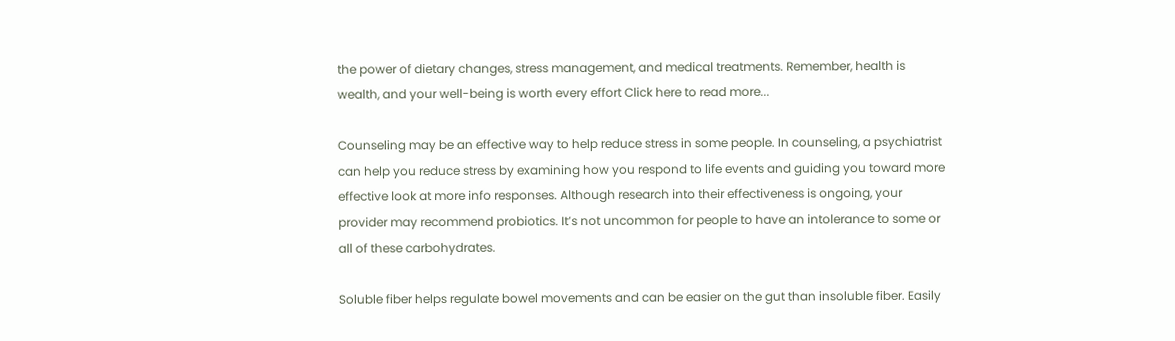the power of dietary changes, stress management, and medical treatments. Remember, health is wealth, and your well-being is worth every effort Click here to read more...

Counseling may be an effective way to help reduce stress in some people. In counseling, a psychiatrist can help you reduce stress by examining how you respond to life events and guiding you toward more effective look at more info responses. Although research into their effectiveness is ongoing, your provider may recommend probiotics. It’s not uncommon for people to have an intolerance to some or all of these carbohydrates.

Soluble fiber helps regulate bowel movements and can be easier on the gut than insoluble fiber. Easily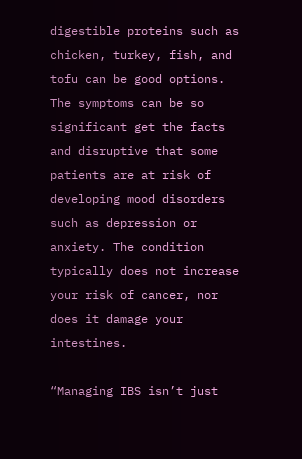digestible proteins such as chicken, turkey, fish, and tofu can be good options. The symptoms can be so significant get the facts and disruptive that some patients are at risk of developing mood disorders such as depression or anxiety. The condition typically does not increase your risk of cancer, nor does it damage your intestines.

“Managing IBS isn’t just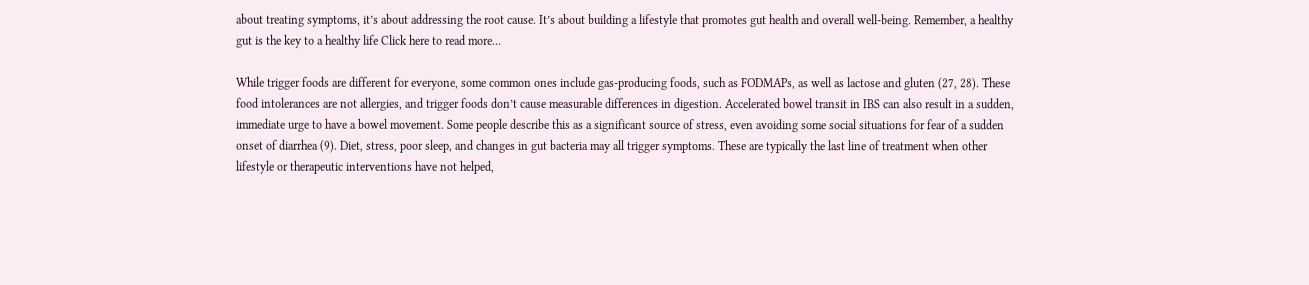about treating symptoms, it’s about addressing the root cause. It’s about building a lifestyle that promotes gut health and overall well-being. Remember, a healthy gut is the key to a healthy life Click here to read more...

While trigger foods are different for everyone, some common ones include gas-producing foods, such as FODMAPs, as well as lactose and gluten (27, 28). These food intolerances are not allergies, and trigger foods don’t cause measurable differences in digestion. Accelerated bowel transit in IBS can also result in a sudden, immediate urge to have a bowel movement. Some people describe this as a significant source of stress, even avoiding some social situations for fear of a sudden onset of diarrhea (9). Diet, stress, poor sleep, and changes in gut bacteria may all trigger symptoms. These are typically the last line of treatment when other lifestyle or therapeutic interventions have not helped,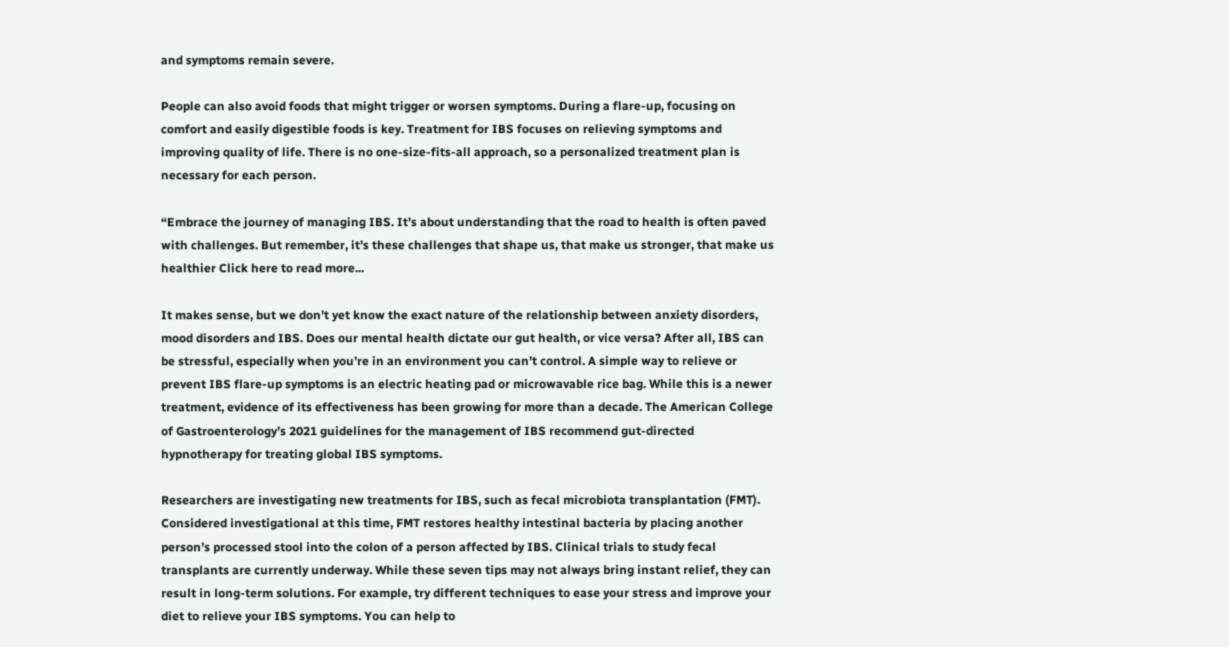and symptoms remain severe.

People can also avoid foods that might trigger or worsen symptoms. During a flare-up, focusing on comfort and easily digestible foods is key. Treatment for IBS focuses on relieving symptoms and improving quality of life. There is no one-size-fits-all approach, so a personalized treatment plan is necessary for each person.

“Embrace the journey of managing IBS. It’s about understanding that the road to health is often paved with challenges. But remember, it’s these challenges that shape us, that make us stronger, that make us healthier Click here to read more...

It makes sense, but we don’t yet know the exact nature of the relationship between anxiety disorders, mood disorders and IBS. Does our mental health dictate our gut health, or vice versa? After all, IBS can be stressful, especially when you’re in an environment you can’t control. A simple way to relieve or prevent IBS flare-up symptoms is an electric heating pad or microwavable rice bag. While this is a newer treatment, evidence of its effectiveness has been growing for more than a decade. The American College of Gastroenterology’s 2021 guidelines for the management of IBS recommend gut-directed hypnotherapy for treating global IBS symptoms.

Researchers are investigating new treatments for IBS, such as fecal microbiota transplantation (FMT). Considered investigational at this time, FMT restores healthy intestinal bacteria by placing another person’s processed stool into the colon of a person affected by IBS. Clinical trials to study fecal transplants are currently underway. While these seven tips may not always bring instant relief, they can result in long-term solutions. For example, try different techniques to ease your stress and improve your diet to relieve your IBS symptoms. You can help to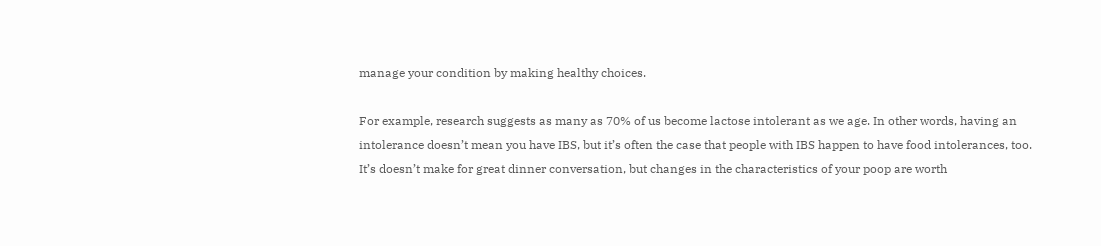manage your condition by making healthy choices.

For example, research suggests as many as 70% of us become lactose intolerant as we age. In other words, having an intolerance doesn’t mean you have IBS, but it’s often the case that people with IBS happen to have food intolerances, too. It’s doesn’t make for great dinner conversation, but changes in the characteristics of your poop are worth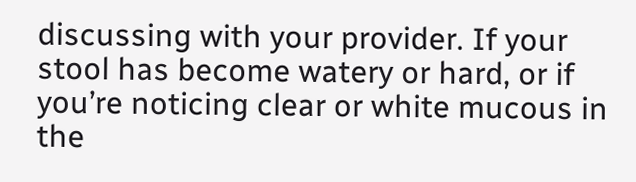discussing with your provider. If your stool has become watery or hard, or if you’re noticing clear or white mucous in the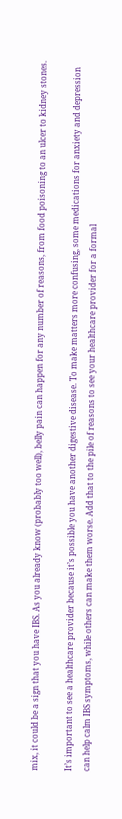mix, it could be a sign that you have IBS. As you already know (probably too well), belly pain can happen for any number of reasons, from food poisoning to an ulcer to kidney stones.

It’s important to see a healthcare provider because it’s possible you have another digestive disease. To make matters more confusing, some medications for anxiety and depression can help calm IBS symptoms, while others can make them worse. Add that to the pile of reasons to see your healthcare provider for a formal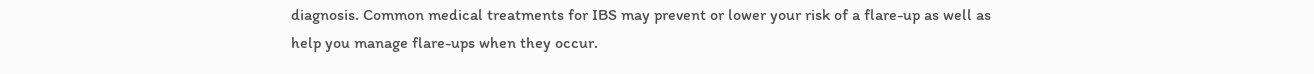diagnosis. Common medical treatments for IBS may prevent or lower your risk of a flare-up as well as help you manage flare-ups when they occur.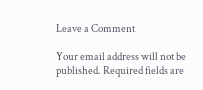Leave a Comment

Your email address will not be published. Required fields are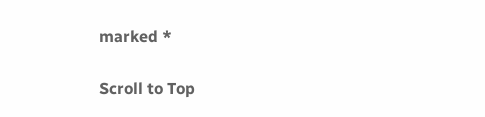marked *

Scroll to Top